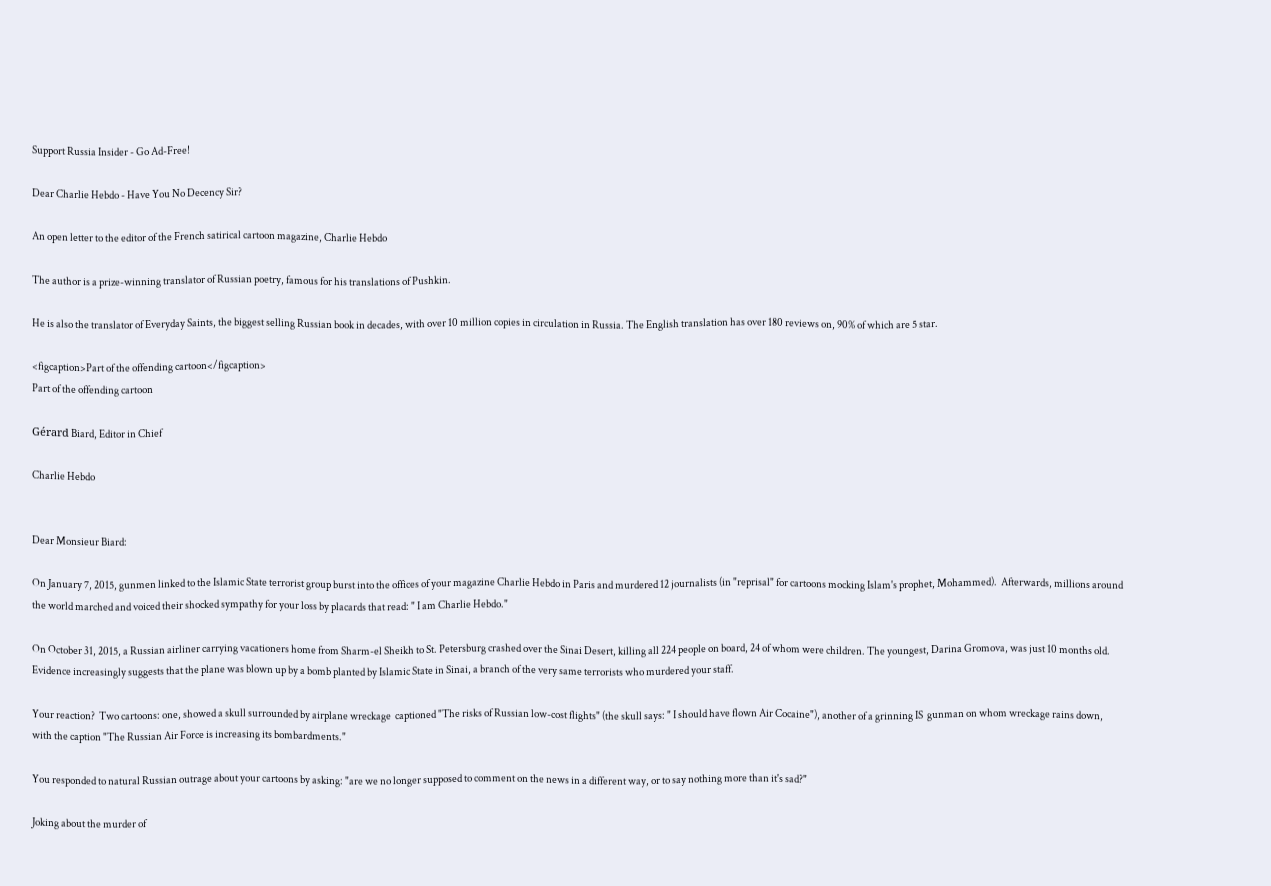Support Russia Insider - Go Ad-Free!

Dear Charlie Hebdo - Have You No Decency Sir?

An open letter to the editor of the French satirical cartoon magazine, Charlie Hebdo

The author is a prize-winning translator of Russian poetry, famous for his translations of Pushkin.

He is also the translator of Everyday Saints, the biggest selling Russian book in decades, with over 10 million copies in circulation in Russia. The English translation has over 180 reviews on, 90% of which are 5 star.

<figcaption>Part of the offending cartoon</figcaption>
Part of the offending cartoon

Gérard Biard, Editor in Chief

Charlie Hebdo


Dear Monsieur Biard:

On January 7, 2015, gunmen linked to the Islamic State terrorist group burst into the offices of your magazine Charlie Hebdo in Paris and murdered 12 journalists (in "reprisal" for cartoons mocking Islam's prophet, Mohammed).  Afterwards, millions around the world marched and voiced their shocked sympathy for your loss by placards that read: " I am Charlie Hebdo."

On October 31, 2015, a Russian airliner carrying vacationers home from Sharm-el Sheikh to St. Petersburg crashed over the Sinai Desert, killing all 224 people on board, 24 of whom were children. The youngest, Darina Gromova, was just 10 months old.  Evidence increasingly suggests that the plane was blown up by a bomb planted by Islamic State in Sinai, a branch of the very same terrorists who murdered your staff.

Your reaction?  Two cartoons: one, showed a skull surrounded by airplane wreckage  captioned "The risks of Russian low-cost flights" (the skull says: " I should have flown Air Cocaine"), another of a grinning IS  gunman on whom wreckage rains down, with the caption "The Russian Air Force is increasing its bombardments."

You responded to natural Russian outrage about your cartoons by asking: "are we no longer supposed to comment on the news in a different way, or to say nothing more than it's sad?"

Joking about the murder of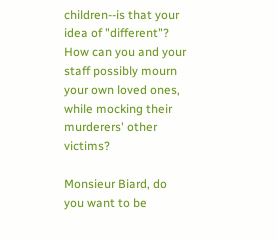children--is that your idea of "different"?  How can you and your staff possibly mourn your own loved ones, while mocking their murderers' other victims?

Monsieur Biard, do you want to be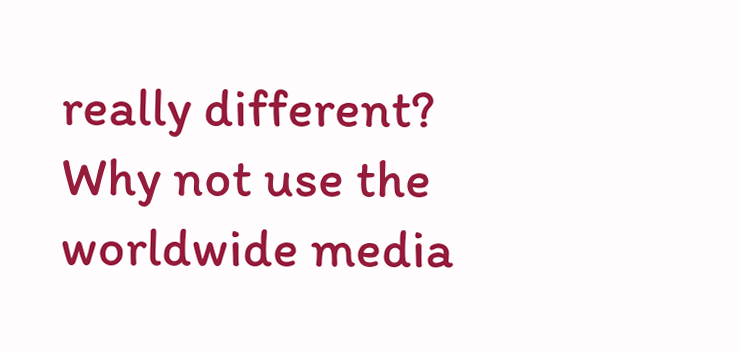really different?  Why not use the worldwide media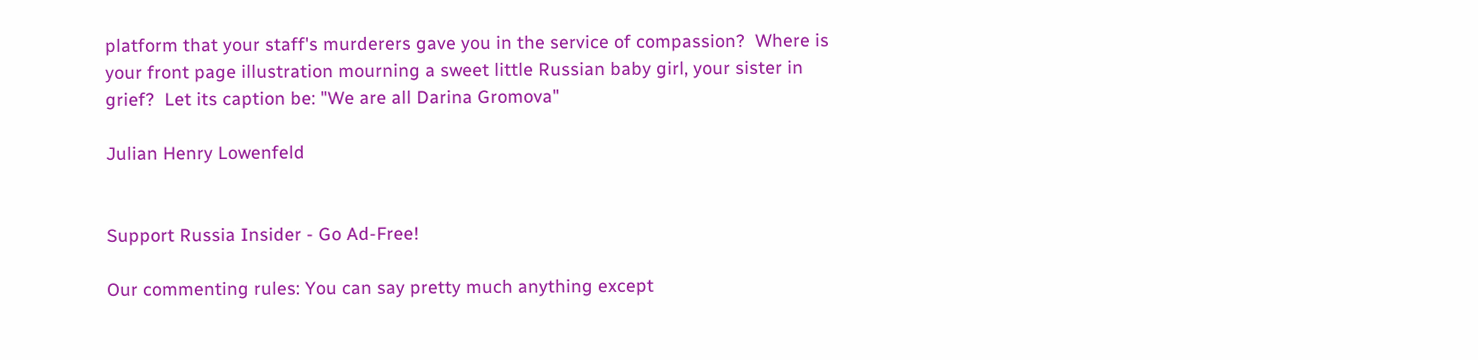platform that your staff's murderers gave you in the service of compassion?  Where is your front page illustration mourning a sweet little Russian baby girl, your sister in grief?  Let its caption be: "We are all Darina Gromova"

Julian Henry Lowenfeld


Support Russia Insider - Go Ad-Free!

Our commenting rules: You can say pretty much anything except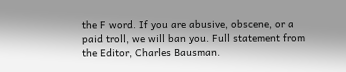the F word. If you are abusive, obscene, or a paid troll, we will ban you. Full statement from the Editor, Charles Bausman.